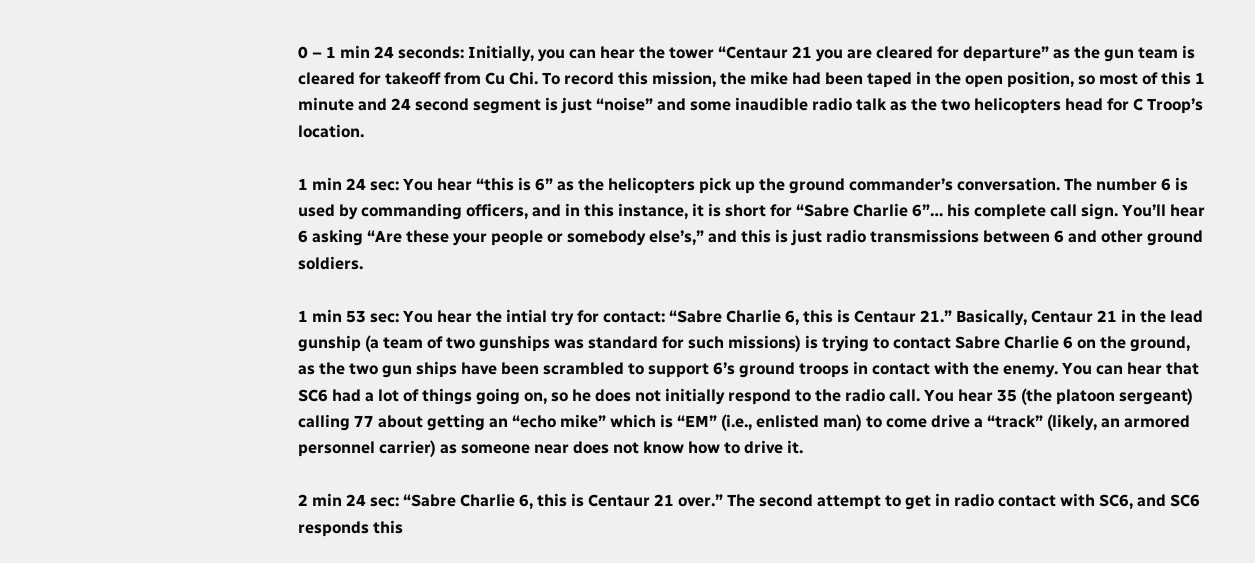0 – 1 min 24 seconds: Initially, you can hear the tower “Centaur 21 you are cleared for departure” as the gun team is cleared for takeoff from Cu Chi. To record this mission, the mike had been taped in the open position, so most of this 1 minute and 24 second segment is just “noise” and some inaudible radio talk as the two helicopters head for C Troop’s location.

1 min 24 sec: You hear “this is 6” as the helicopters pick up the ground commander’s conversation. The number 6 is used by commanding officers, and in this instance, it is short for “Sabre Charlie 6”… his complete call sign. You’ll hear 6 asking “Are these your people or somebody else’s,” and this is just radio transmissions between 6 and other ground soldiers.

1 min 53 sec: You hear the intial try for contact: “Sabre Charlie 6, this is Centaur 21.” Basically, Centaur 21 in the lead gunship (a team of two gunships was standard for such missions) is trying to contact Sabre Charlie 6 on the ground, as the two gun ships have been scrambled to support 6’s ground troops in contact with the enemy. You can hear that SC6 had a lot of things going on, so he does not initially respond to the radio call. You hear 35 (the platoon sergeant) calling 77 about getting an “echo mike” which is “EM” (i.e., enlisted man) to come drive a “track” (likely, an armored personnel carrier) as someone near does not know how to drive it.

2 min 24 sec: “Sabre Charlie 6, this is Centaur 21 over.” The second attempt to get in radio contact with SC6, and SC6 responds this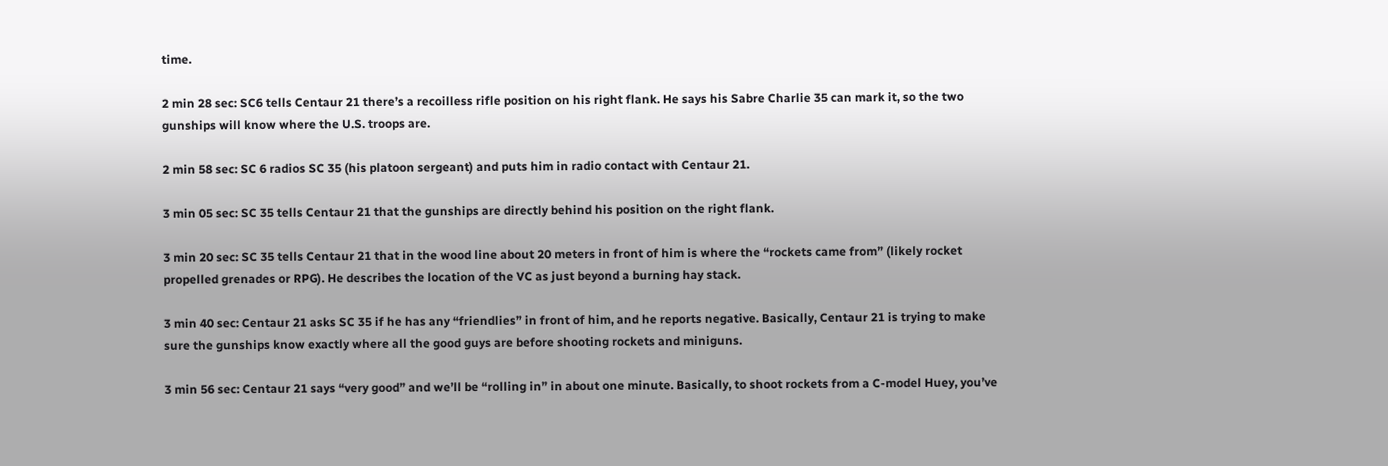time.

2 min 28 sec: SC6 tells Centaur 21 there’s a recoilless rifle position on his right flank. He says his Sabre Charlie 35 can mark it, so the two gunships will know where the U.S. troops are.

2 min 58 sec: SC 6 radios SC 35 (his platoon sergeant) and puts him in radio contact with Centaur 21.

3 min 05 sec: SC 35 tells Centaur 21 that the gunships are directly behind his position on the right flank.

3 min 20 sec: SC 35 tells Centaur 21 that in the wood line about 20 meters in front of him is where the “rockets came from” (likely rocket propelled grenades or RPG). He describes the location of the VC as just beyond a burning hay stack.

3 min 40 sec: Centaur 21 asks SC 35 if he has any “friendlies” in front of him, and he reports negative. Basically, Centaur 21 is trying to make sure the gunships know exactly where all the good guys are before shooting rockets and miniguns.

3 min 56 sec: Centaur 21 says “very good” and we’ll be “rolling in” in about one minute. Basically, to shoot rockets from a C-model Huey, you’ve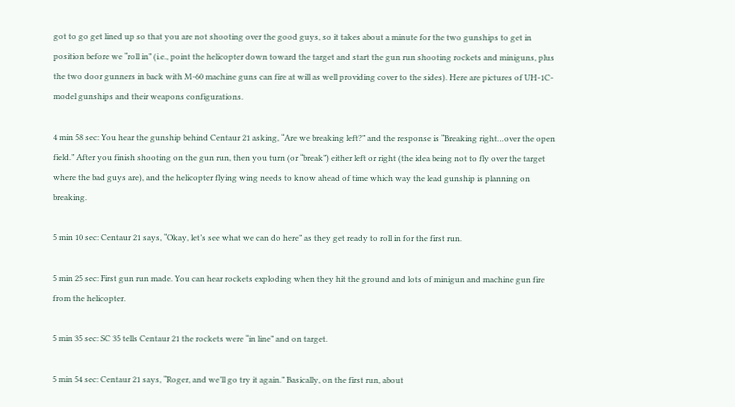got to go get lined up so that you are not shooting over the good guys, so it takes about a minute for the two gunships to get in position before we “roll in” (i.e., point the helicopter down toward the target and start the gun run shooting rockets and miniguns, plus the two door gunners in back with M-60 machine guns can fire at will as well providing cover to the sides). Here are pictures of UH-1C-model gunships and their weapons configurations.

4 min 58 sec: You hear the gunship behind Centaur 21 asking, “Are we breaking left?” and the response is “Breaking right…over the open field.” After you finish shooting on the gun run, then you turn (or “break”) either left or right (the idea being not to fly over the target where the bad guys are), and the helicopter flying wing needs to know ahead of time which way the lead gunship is planning on breaking.

5 min 10 sec: Centaur 21 says, “Okay, let’s see what we can do here” as they get ready to roll in for the first run.

5 min 25 sec: First gun run made. You can hear rockets exploding when they hit the ground and lots of minigun and machine gun fire from the helicopter.

5 min 35 sec: SC 35 tells Centaur 21 the rockets were “in line” and on target.

5 min 54 sec: Centaur 21 says, “Roger, and we’ll go try it again.” Basically, on the first run, about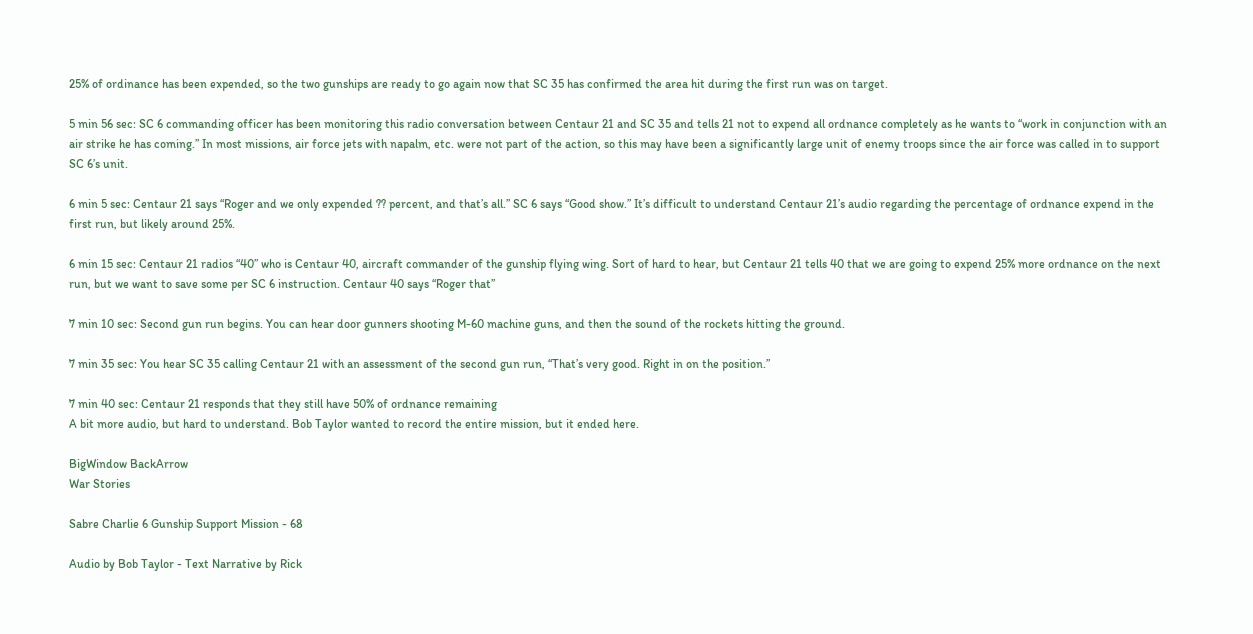25% of ordinance has been expended, so the two gunships are ready to go again now that SC 35 has confirmed the area hit during the first run was on target.

5 min 56 sec: SC 6 commanding officer has been monitoring this radio conversation between Centaur 21 and SC 35 and tells 21 not to expend all ordnance completely as he wants to “work in conjunction with an air strike he has coming.” In most missions, air force jets with napalm, etc. were not part of the action, so this may have been a significantly large unit of enemy troops since the air force was called in to support SC 6’s unit.

6 min 5 sec: Centaur 21 says “Roger and we only expended ?? percent, and that’s all.” SC 6 says “Good show.” It’s difficult to understand Centaur 21’s audio regarding the percentage of ordnance expend in the first run, but likely around 25%.

6 min 15 sec: Centaur 21 radios “40” who is Centaur 40, aircraft commander of the gunship flying wing. Sort of hard to hear, but Centaur 21 tells 40 that we are going to expend 25% more ordnance on the next run, but we want to save some per SC 6 instruction. Centaur 40 says “Roger that”

7 min 10 sec: Second gun run begins. You can hear door gunners shooting M-60 machine guns, and then the sound of the rockets hitting the ground.

7 min 35 sec: You hear SC 35 calling Centaur 21 with an assessment of the second gun run, “That’s very good. Right in on the position.”

7 min 40 sec: Centaur 21 responds that they still have 50% of ordnance remaining
A bit more audio, but hard to understand. Bob Taylor wanted to record the entire mission, but it ended here.

BigWindow BackArrow
War Stories

Sabre Charlie 6 Gunship Support Mission - 68

Audio by Bob Taylor - Text Narrative by Rick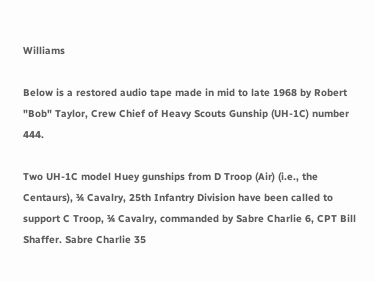Williams

Below is a restored audio tape made in mid to late 1968 by Robert "Bob" Taylor, Crew Chief of Heavy Scouts Gunship (UH-1C) number 444.

Two UH-1C model Huey gunships from D Troop (Air) (i.e., the Centaurs), ¾ Cavalry, 25th Infantry Division have been called to support C Troop, ¾ Cavalry, commanded by Sabre Charlie 6, CPT Bill Shaffer. Sabre Charlie 35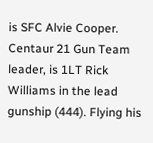is SFC Alvie Cooper. Centaur 21 Gun Team leader, is 1LT Rick Williams in the lead gunship (444). Flying his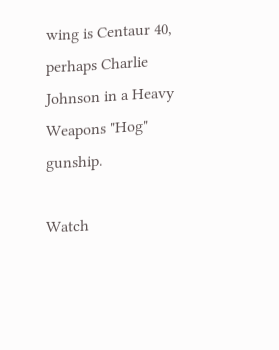wing is Centaur 40, perhaps Charlie Johnson in a Heavy Weapons "Hog" gunship.

Watch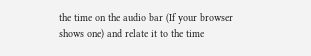the time on the audio bar (If your browser shows one) and relate it to the time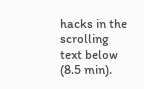hacks in the scrolling text below (8.5 min).